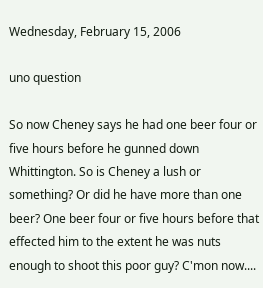Wednesday, February 15, 2006

uno question

So now Cheney says he had one beer four or five hours before he gunned down Whittington. So is Cheney a lush or something? Or did he have more than one beer? One beer four or five hours before that effected him to the extent he was nuts enough to shoot this poor guy? C'mon now....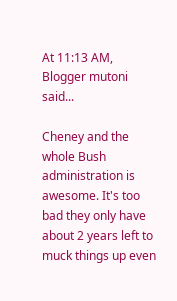At 11:13 AM, Blogger mutoni said...

Cheney and the whole Bush administration is awesome. It's too bad they only have about 2 years left to muck things up even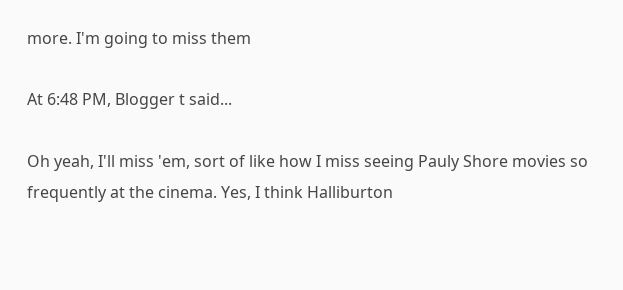more. I'm going to miss them

At 6:48 PM, Blogger t said...

Oh yeah, I'll miss 'em, sort of like how I miss seeing Pauly Shore movies so frequently at the cinema. Yes, I think Halliburton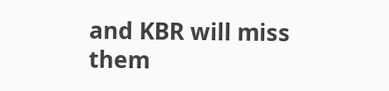and KBR will miss them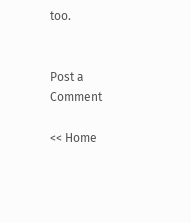too.


Post a Comment

<< Home